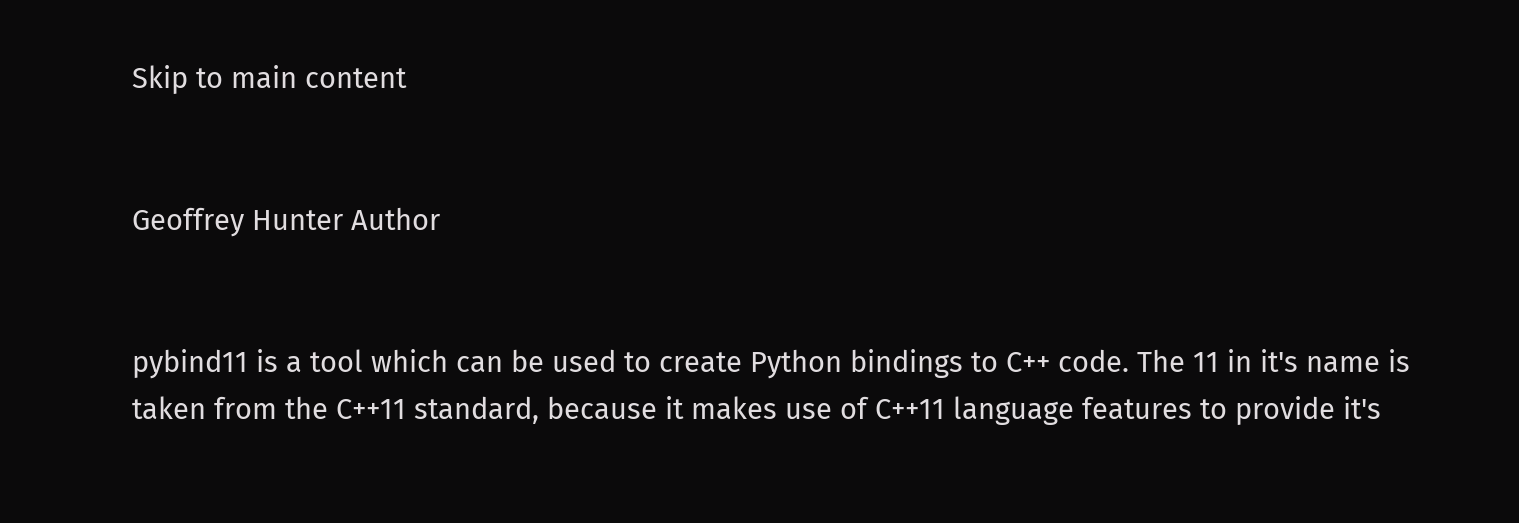Skip to main content


Geoffrey Hunter Author


pybind11 is a tool which can be used to create Python bindings to C++ code. The 11 in it's name is taken from the C++11 standard, because it makes use of C++11 language features to provide it's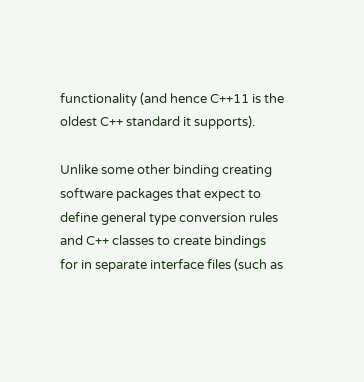functionality (and hence C++11 is the oldest C++ standard it supports).

Unlike some other binding creating software packages that expect to define general type conversion rules and C++ classes to create bindings for in separate interface files (such as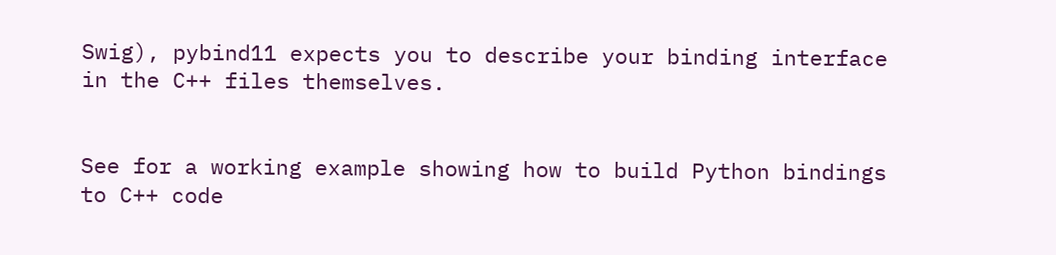Swig), pybind11 expects you to describe your binding interface in the C++ files themselves.


See for a working example showing how to build Python bindings to C++ code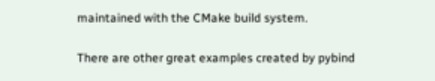maintained with the CMake build system.

There are other great examples created by pybind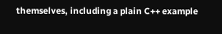themselves, including a plain C++ example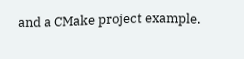and a CMake project example.